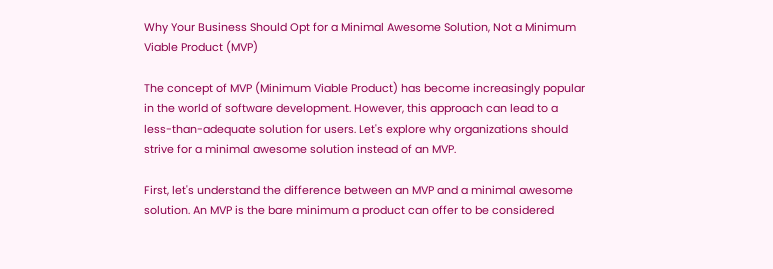Why Your Business Should Opt for a Minimal Awesome Solution, Not a Minimum Viable Product (MVP)

The concept of MVP (Minimum Viable Product) has become increasingly popular in the world of software development. However, this approach can lead to a less-than-adequate solution for users. Let's explore why organizations should strive for a minimal awesome solution instead of an MVP.

First, let's understand the difference between an MVP and a minimal awesome solution. An MVP is the bare minimum a product can offer to be considered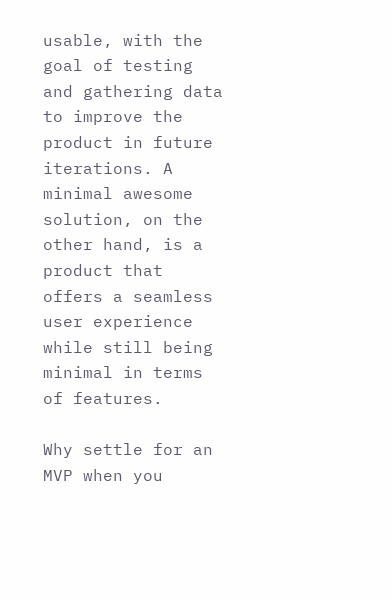usable, with the goal of testing and gathering data to improve the product in future iterations. A minimal awesome solution, on the other hand, is a product that offers a seamless user experience while still being minimal in terms of features.

Why settle for an MVP when you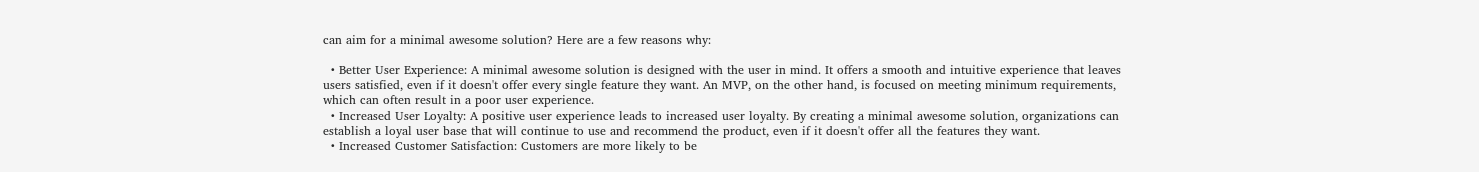can aim for a minimal awesome solution? Here are a few reasons why:

  • Better User Experience: A minimal awesome solution is designed with the user in mind. It offers a smooth and intuitive experience that leaves users satisfied, even if it doesn't offer every single feature they want. An MVP, on the other hand, is focused on meeting minimum requirements, which can often result in a poor user experience.
  • Increased User Loyalty: A positive user experience leads to increased user loyalty. By creating a minimal awesome solution, organizations can establish a loyal user base that will continue to use and recommend the product, even if it doesn't offer all the features they want.
  • Increased Customer Satisfaction: Customers are more likely to be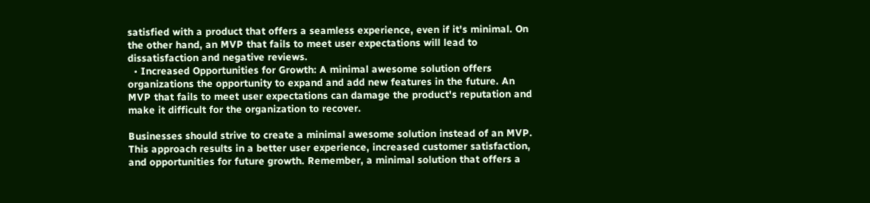satisfied with a product that offers a seamless experience, even if it's minimal. On the other hand, an MVP that fails to meet user expectations will lead to dissatisfaction and negative reviews.
  • Increased Opportunities for Growth: A minimal awesome solution offers organizations the opportunity to expand and add new features in the future. An MVP that fails to meet user expectations can damage the product's reputation and make it difficult for the organization to recover.

Businesses should strive to create a minimal awesome solution instead of an MVP. This approach results in a better user experience, increased customer satisfaction, and opportunities for future growth. Remember, a minimal solution that offers a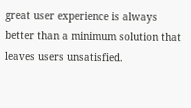great user experience is always better than a minimum solution that leaves users unsatisfied.